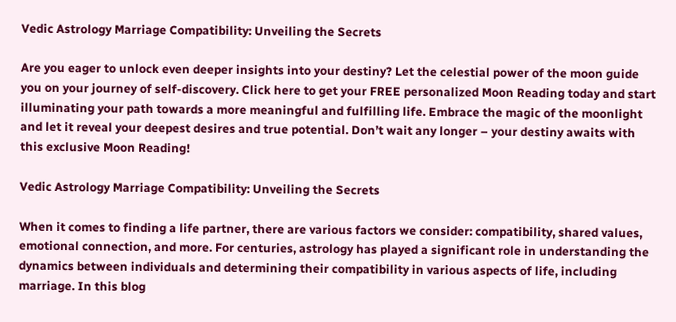Vedic Astrology Marriage Compatibility: Unveiling the Secrets

Are you eager to unlock even deeper insights into your destiny? Let the celestial power of the moon guide you on your journey of self-discovery. Click here to get your FREE personalized Moon Reading today and start illuminating your path towards a more meaningful and fulfilling life. Embrace the magic of the moonlight and let it reveal your deepest desires and true potential. Don’t wait any longer – your destiny awaits with this exclusive Moon Reading!

Vedic Astrology Marriage Compatibility: Unveiling the Secrets

When it comes to finding a life partner, there are various factors we consider: compatibility, shared values, emotional connection, and more. For centuries, astrology has played a significant role in understanding the dynamics between individuals and determining their compatibility in various aspects of life, including marriage. In this blog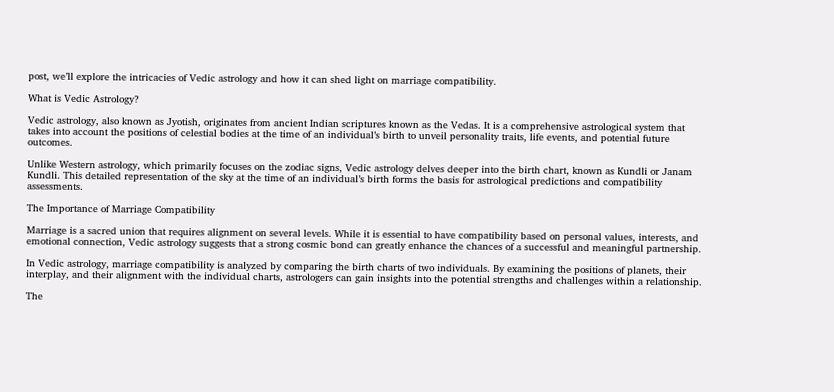post, we’ll explore the intricacies of Vedic astrology and how it can shed light on marriage compatibility.

What is Vedic Astrology?

Vedic astrology, also known as Jyotish, originates from ancient Indian scriptures known as the Vedas. It is a comprehensive astrological system that takes into account the positions of celestial bodies at the time of an individual’s birth to unveil personality traits, life events, and potential future outcomes.

Unlike Western astrology, which primarily focuses on the zodiac signs, Vedic astrology delves deeper into the birth chart, known as Kundli or Janam Kundli. This detailed representation of the sky at the time of an individual’s birth forms the basis for astrological predictions and compatibility assessments.

The Importance of Marriage Compatibility

Marriage is a sacred union that requires alignment on several levels. While it is essential to have compatibility based on personal values, interests, and emotional connection, Vedic astrology suggests that a strong cosmic bond can greatly enhance the chances of a successful and meaningful partnership.

In Vedic astrology, marriage compatibility is analyzed by comparing the birth charts of two individuals. By examining the positions of planets, their interplay, and their alignment with the individual charts, astrologers can gain insights into the potential strengths and challenges within a relationship.

The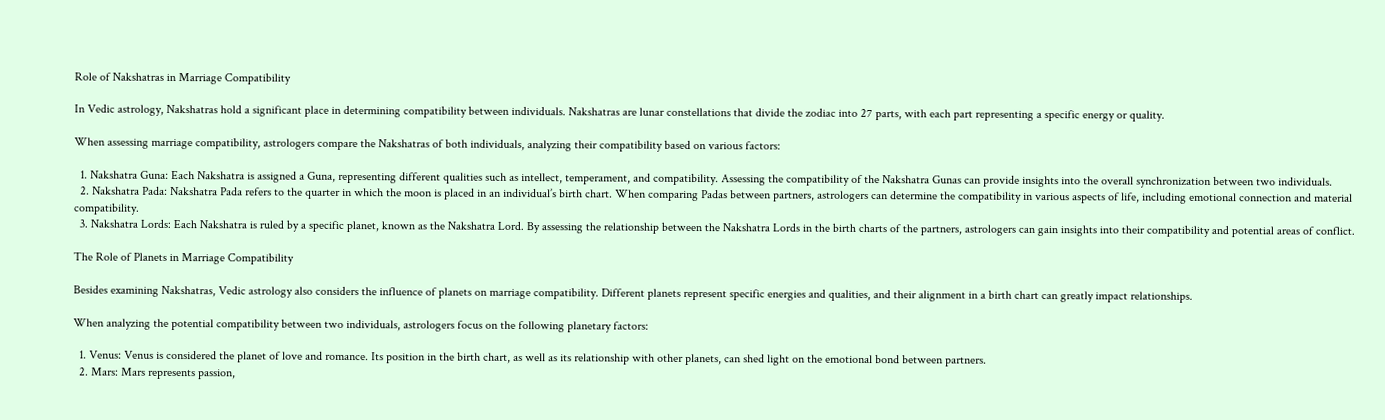Role of Nakshatras in Marriage Compatibility

In Vedic astrology, Nakshatras hold a significant place in determining compatibility between individuals. Nakshatras are lunar constellations that divide the zodiac into 27 parts, with each part representing a specific energy or quality.

When assessing marriage compatibility, astrologers compare the Nakshatras of both individuals, analyzing their compatibility based on various factors:

  1. Nakshatra Guna: Each Nakshatra is assigned a Guna, representing different qualities such as intellect, temperament, and compatibility. Assessing the compatibility of the Nakshatra Gunas can provide insights into the overall synchronization between two individuals.
  2. Nakshatra Pada: Nakshatra Pada refers to the quarter in which the moon is placed in an individual’s birth chart. When comparing Padas between partners, astrologers can determine the compatibility in various aspects of life, including emotional connection and material compatibility.
  3. Nakshatra Lords: Each Nakshatra is ruled by a specific planet, known as the Nakshatra Lord. By assessing the relationship between the Nakshatra Lords in the birth charts of the partners, astrologers can gain insights into their compatibility and potential areas of conflict.

The Role of Planets in Marriage Compatibility

Besides examining Nakshatras, Vedic astrology also considers the influence of planets on marriage compatibility. Different planets represent specific energies and qualities, and their alignment in a birth chart can greatly impact relationships.

When analyzing the potential compatibility between two individuals, astrologers focus on the following planetary factors:

  1. Venus: Venus is considered the planet of love and romance. Its position in the birth chart, as well as its relationship with other planets, can shed light on the emotional bond between partners.
  2. Mars: Mars represents passion,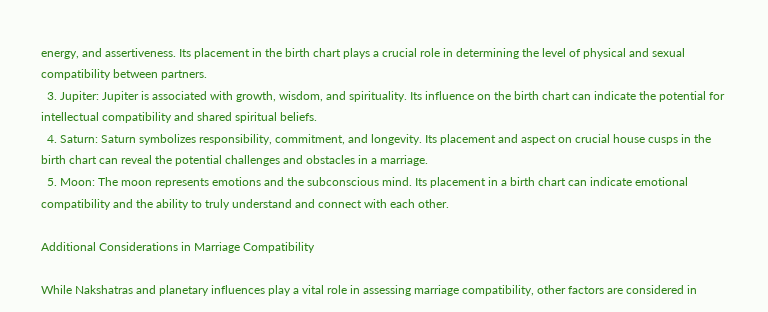energy, and assertiveness. Its placement in the birth chart plays a crucial role in determining the level of physical and sexual compatibility between partners.
  3. Jupiter: Jupiter is associated with growth, wisdom, and spirituality. Its influence on the birth chart can indicate the potential for intellectual compatibility and shared spiritual beliefs.
  4. Saturn: Saturn symbolizes responsibility, commitment, and longevity. Its placement and aspect on crucial house cusps in the birth chart can reveal the potential challenges and obstacles in a marriage.
  5. Moon: The moon represents emotions and the subconscious mind. Its placement in a birth chart can indicate emotional compatibility and the ability to truly understand and connect with each other.

Additional Considerations in Marriage Compatibility

While Nakshatras and planetary influences play a vital role in assessing marriage compatibility, other factors are considered in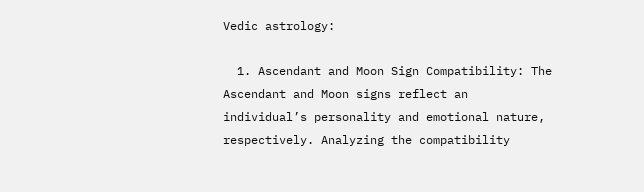Vedic astrology:

  1. Ascendant and Moon Sign Compatibility: The Ascendant and Moon signs reflect an individual’s personality and emotional nature, respectively. Analyzing the compatibility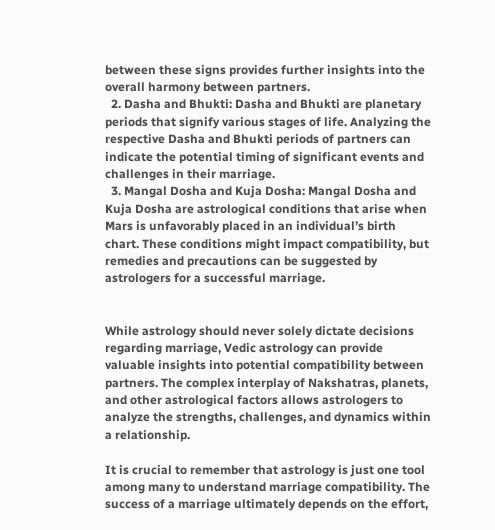between these signs provides further insights into the overall harmony between partners.
  2. Dasha and Bhukti: Dasha and Bhukti are planetary periods that signify various stages of life. Analyzing the respective Dasha and Bhukti periods of partners can indicate the potential timing of significant events and challenges in their marriage.
  3. Mangal Dosha and Kuja Dosha: Mangal Dosha and Kuja Dosha are astrological conditions that arise when Mars is unfavorably placed in an individual’s birth chart. These conditions might impact compatibility, but remedies and precautions can be suggested by astrologers for a successful marriage.


While astrology should never solely dictate decisions regarding marriage, Vedic astrology can provide valuable insights into potential compatibility between partners. The complex interplay of Nakshatras, planets, and other astrological factors allows astrologers to analyze the strengths, challenges, and dynamics within a relationship.

It is crucial to remember that astrology is just one tool among many to understand marriage compatibility. The success of a marriage ultimately depends on the effort,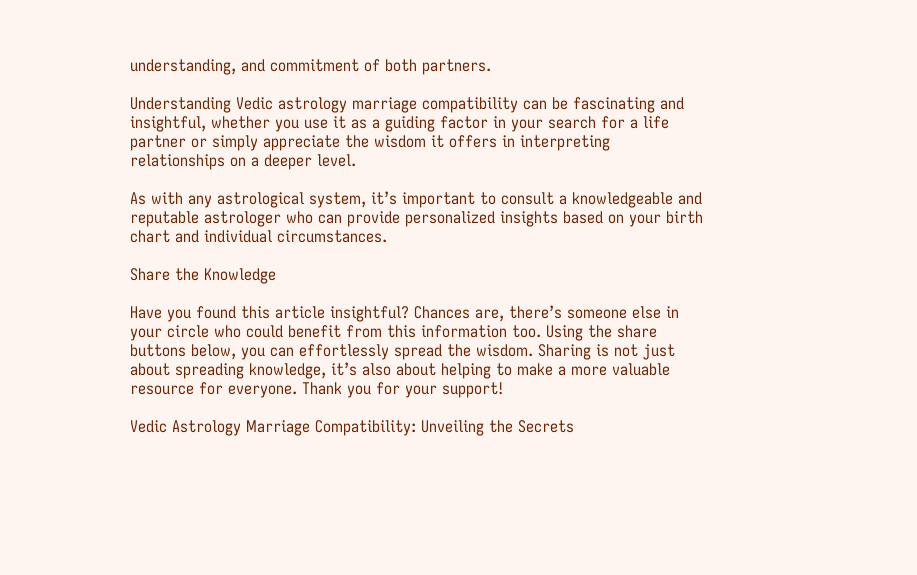understanding, and commitment of both partners.

Understanding Vedic astrology marriage compatibility can be fascinating and insightful, whether you use it as a guiding factor in your search for a life partner or simply appreciate the wisdom it offers in interpreting relationships on a deeper level.

As with any astrological system, it’s important to consult a knowledgeable and reputable astrologer who can provide personalized insights based on your birth chart and individual circumstances.

Share the Knowledge

Have you found this article insightful? Chances are, there’s someone else in your circle who could benefit from this information too. Using the share buttons below, you can effortlessly spread the wisdom. Sharing is not just about spreading knowledge, it’s also about helping to make a more valuable resource for everyone. Thank you for your support!

Vedic Astrology Marriage Compatibility: Unveiling the Secrets